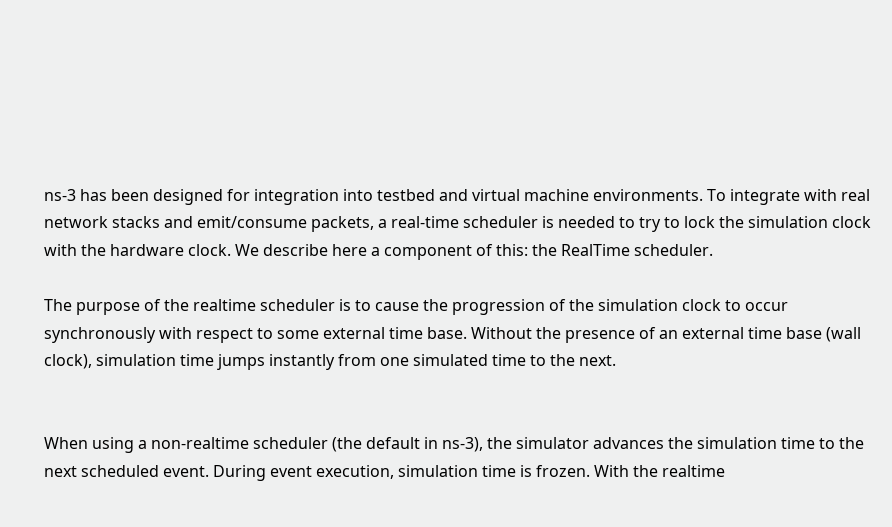ns-3 has been designed for integration into testbed and virtual machine environments. To integrate with real network stacks and emit/consume packets, a real-time scheduler is needed to try to lock the simulation clock with the hardware clock. We describe here a component of this: the RealTime scheduler.

The purpose of the realtime scheduler is to cause the progression of the simulation clock to occur synchronously with respect to some external time base. Without the presence of an external time base (wall clock), simulation time jumps instantly from one simulated time to the next.


When using a non-realtime scheduler (the default in ns-3), the simulator advances the simulation time to the next scheduled event. During event execution, simulation time is frozen. With the realtime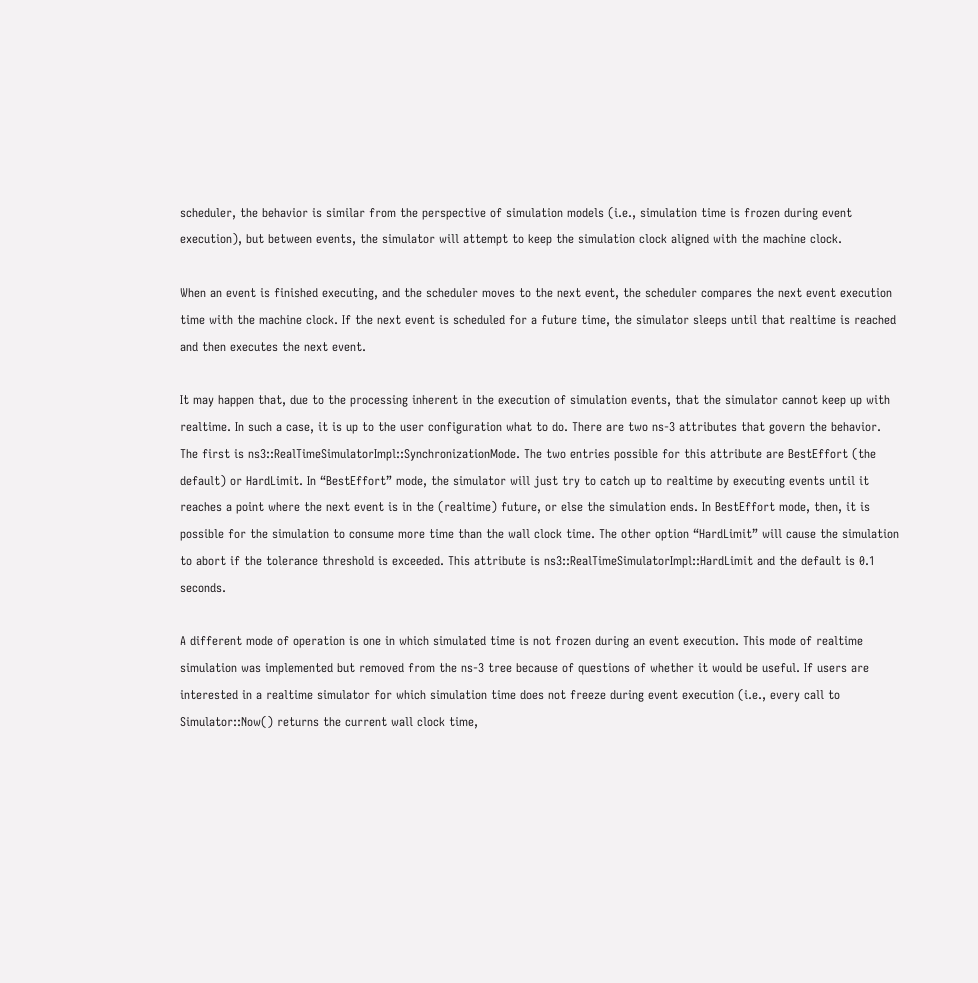scheduler, the behavior is similar from the perspective of simulation models (i.e., simulation time is frozen during event execution), but between events, the simulator will attempt to keep the simulation clock aligned with the machine clock.

When an event is finished executing, and the scheduler moves to the next event, the scheduler compares the next event execution time with the machine clock. If the next event is scheduled for a future time, the simulator sleeps until that realtime is reached and then executes the next event.

It may happen that, due to the processing inherent in the execution of simulation events, that the simulator cannot keep up with realtime. In such a case, it is up to the user configuration what to do. There are two ns-3 attributes that govern the behavior. The first is ns3::RealTimeSimulatorImpl::SynchronizationMode. The two entries possible for this attribute are BestEffort (the default) or HardLimit. In “BestEffort” mode, the simulator will just try to catch up to realtime by executing events until it reaches a point where the next event is in the (realtime) future, or else the simulation ends. In BestEffort mode, then, it is possible for the simulation to consume more time than the wall clock time. The other option “HardLimit” will cause the simulation to abort if the tolerance threshold is exceeded. This attribute is ns3::RealTimeSimulatorImpl::HardLimit and the default is 0.1 seconds.

A different mode of operation is one in which simulated time is not frozen during an event execution. This mode of realtime simulation was implemented but removed from the ns-3 tree because of questions of whether it would be useful. If users are interested in a realtime simulator for which simulation time does not freeze during event execution (i.e., every call to Simulator::Now() returns the current wall clock time,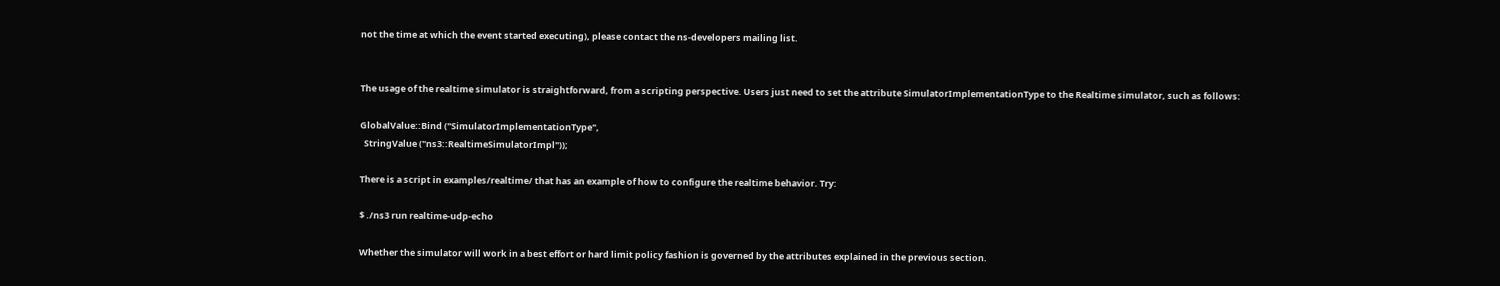not the time at which the event started executing), please contact the ns-developers mailing list.


The usage of the realtime simulator is straightforward, from a scripting perspective. Users just need to set the attribute SimulatorImplementationType to the Realtime simulator, such as follows:

GlobalValue::Bind ("SimulatorImplementationType",
  StringValue ("ns3::RealtimeSimulatorImpl"));

There is a script in examples/realtime/ that has an example of how to configure the realtime behavior. Try:

$ ./ns3 run realtime-udp-echo

Whether the simulator will work in a best effort or hard limit policy fashion is governed by the attributes explained in the previous section.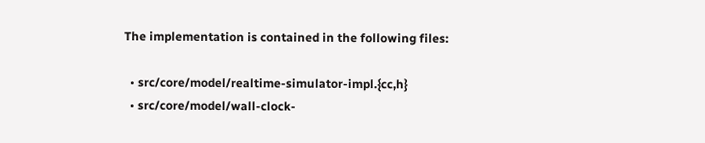The implementation is contained in the following files:

  • src/core/model/realtime-simulator-impl.{cc,h}
  • src/core/model/wall-clock-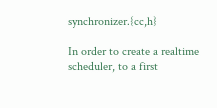synchronizer.{cc,h}

In order to create a realtime scheduler, to a first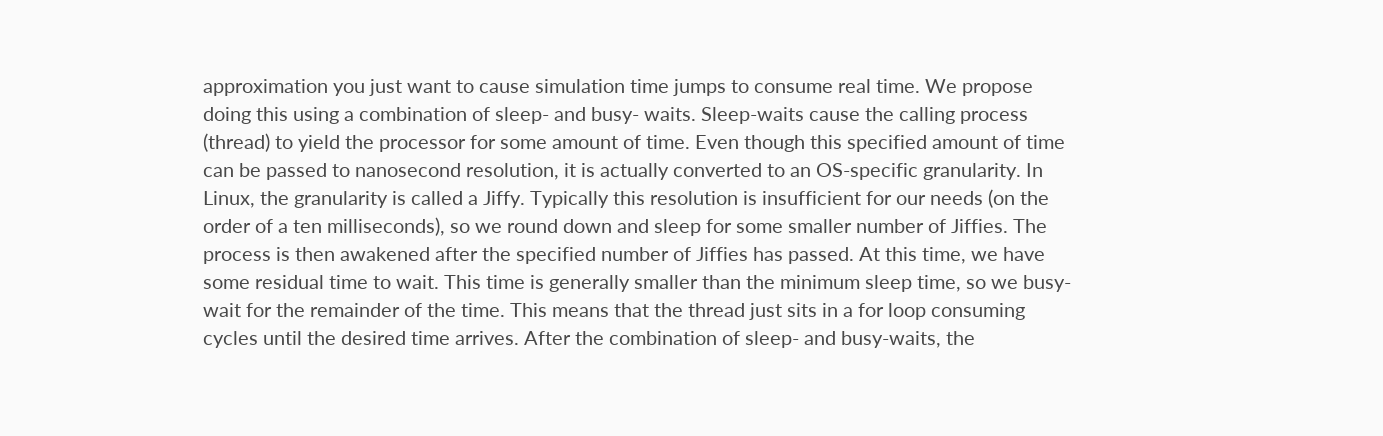approximation you just want to cause simulation time jumps to consume real time. We propose doing this using a combination of sleep- and busy- waits. Sleep-waits cause the calling process (thread) to yield the processor for some amount of time. Even though this specified amount of time can be passed to nanosecond resolution, it is actually converted to an OS-specific granularity. In Linux, the granularity is called a Jiffy. Typically this resolution is insufficient for our needs (on the order of a ten milliseconds), so we round down and sleep for some smaller number of Jiffies. The process is then awakened after the specified number of Jiffies has passed. At this time, we have some residual time to wait. This time is generally smaller than the minimum sleep time, so we busy-wait for the remainder of the time. This means that the thread just sits in a for loop consuming cycles until the desired time arrives. After the combination of sleep- and busy-waits, the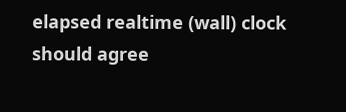elapsed realtime (wall) clock should agree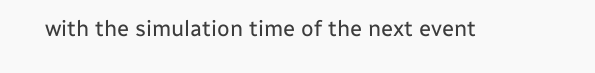with the simulation time of the next event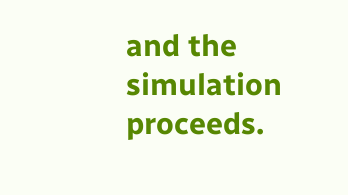and the simulation proceeds.